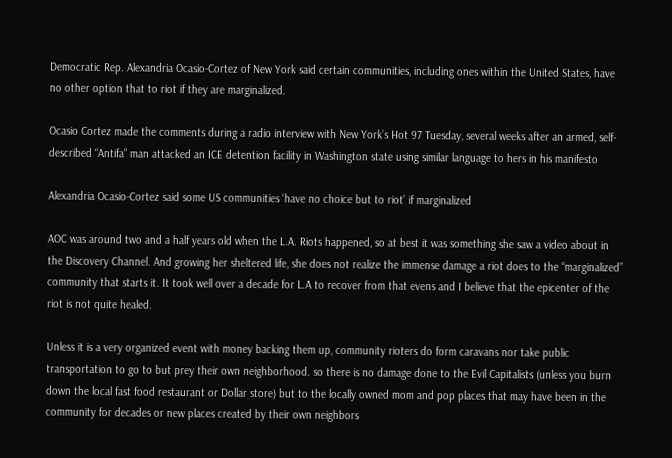Democratic Rep. Alexandria Ocasio-Cortez of New York said certain communities, including ones within the United States, have no other option that to riot if they are marginalized.

Ocasio Cortez made the comments during a radio interview with New York’s Hot 97 Tuesday, several weeks after an armed, self-described “Antifa” man attacked an ICE detention facility in Washington state using similar language to hers in his manifesto

Alexandria Ocasio-Cortez said some US communities ‘have no choice but to riot’ if marginalized

AOC was around two and a half years old when the L.A. Riots happened, so at best it was something she saw a video about in the Discovery Channel. And growing her sheltered life, she does not realize the immense damage a riot does to the “marginalized” community that starts it. It took well over a decade for L.A to recover from that evens and I believe that the epicenter of the riot is not quite healed.

Unless it is a very organized event with money backing them up, community rioters do form caravans nor take public transportation to go to but prey their own neighborhood. so there is no damage done to the Evil Capitalists (unless you burn down the local fast food restaurant or Dollar store) but to the locally owned mom and pop places that may have been in the community for decades or new places created by their own neighbors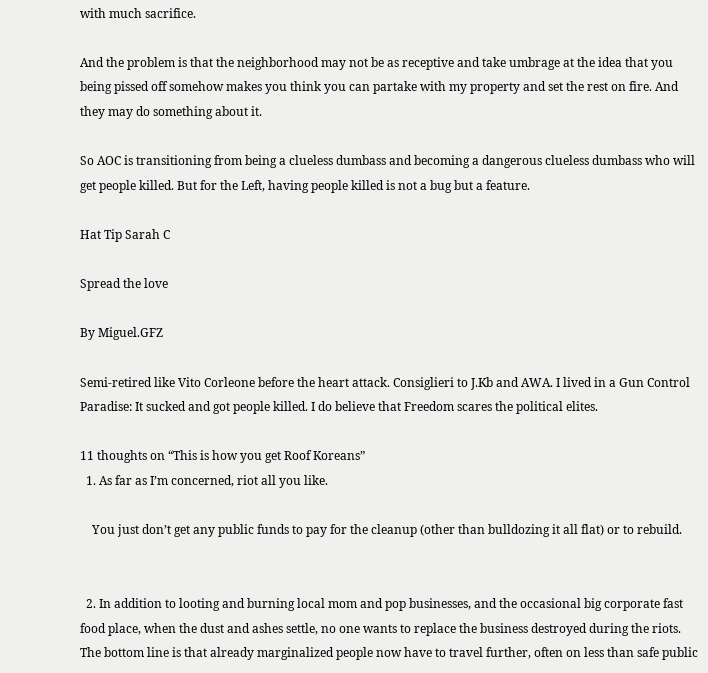with much sacrifice.

And the problem is that the neighborhood may not be as receptive and take umbrage at the idea that you being pissed off somehow makes you think you can partake with my property and set the rest on fire. And they may do something about it.

So AOC is transitioning from being a clueless dumbass and becoming a dangerous clueless dumbass who will get people killed. But for the Left, having people killed is not a bug but a feature.

Hat Tip Sarah C

Spread the love

By Miguel.GFZ

Semi-retired like Vito Corleone before the heart attack. Consiglieri to J.Kb and AWA. I lived in a Gun Control Paradise: It sucked and got people killed. I do believe that Freedom scares the political elites.

11 thoughts on “This is how you get Roof Koreans”
  1. As far as I’m concerned, riot all you like.

    You just don’t get any public funds to pay for the cleanup (other than bulldozing it all flat) or to rebuild.


  2. In addition to looting and burning local mom and pop businesses, and the occasional big corporate fast food place, when the dust and ashes settle, no one wants to replace the business destroyed during the riots. The bottom line is that already marginalized people now have to travel further, often on less than safe public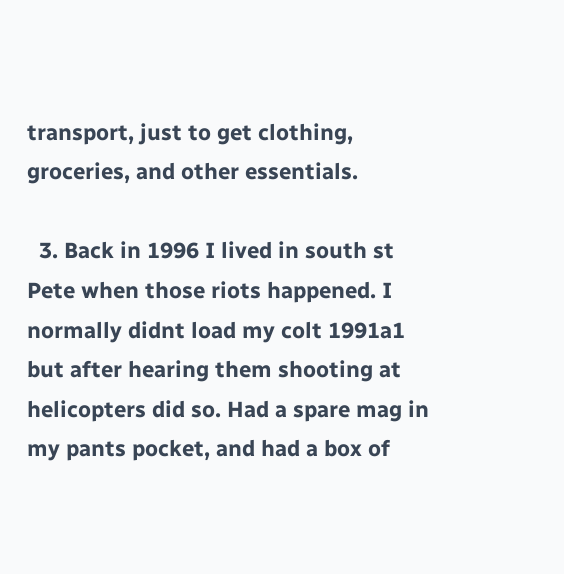transport, just to get clothing, groceries, and other essentials.

  3. Back in 1996 I lived in south st Pete when those riots happened. I normally didnt load my colt 1991a1 but after hearing them shooting at helicopters did so. Had a spare mag in my pants pocket, and had a box of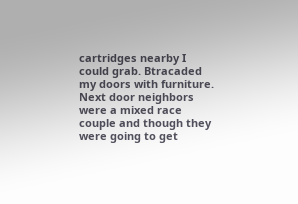cartridges nearby I could grab. Btracaded my doors with furniture. Next door neighbors were a mixed race couple and though they were going to get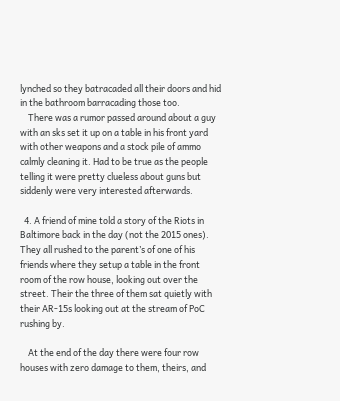lynched so they batracaded all their doors and hid in the bathroom barracading those too.
    There was a rumor passed around about a guy with an sks set it up on a table in his front yard with other weapons and a stock pile of ammo calmly cleaning it. Had to be true as the people telling it were pretty clueless about guns but siddenly were very interested afterwards.

  4. A friend of mine told a story of the Riots in Baltimore back in the day (not the 2015 ones). They all rushed to the parent’s of one of his friends where they setup a table in the front room of the row house, looking out over the street. Their the three of them sat quietly with their AR-15s looking out at the stream of PoC rushing by.

    At the end of the day there were four row houses with zero damage to them, theirs, and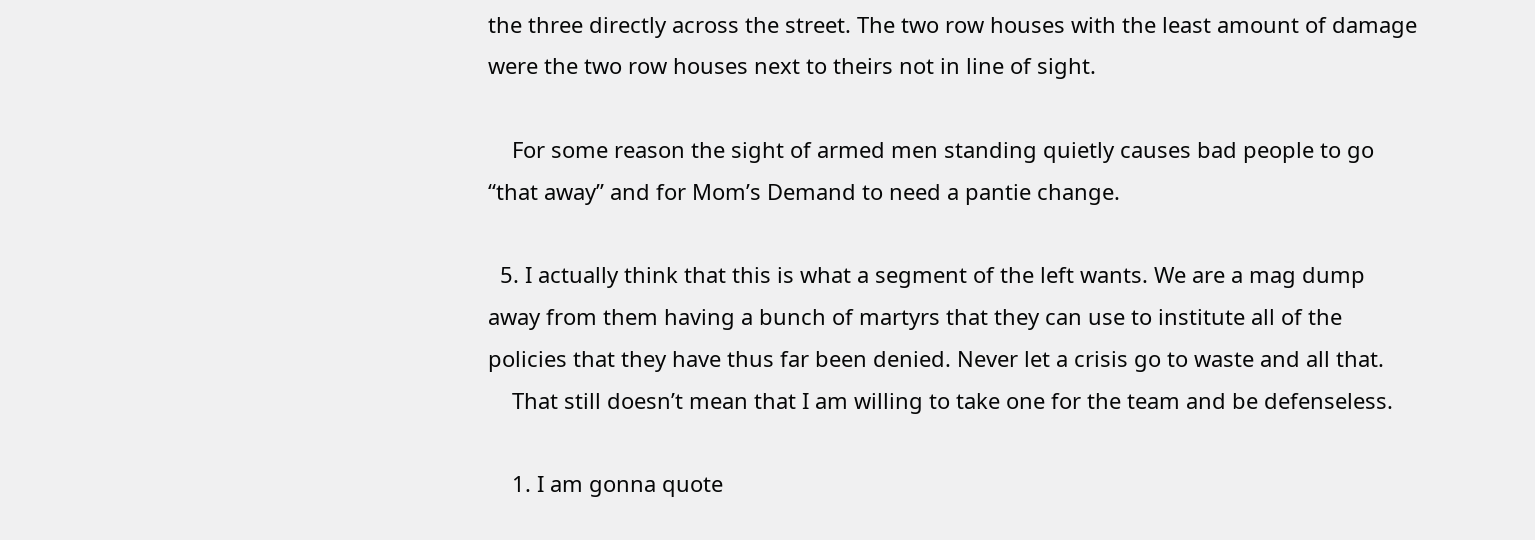the three directly across the street. The two row houses with the least amount of damage were the two row houses next to theirs not in line of sight.

    For some reason the sight of armed men standing quietly causes bad people to go “that away” and for Mom’s Demand to need a pantie change.

  5. I actually think that this is what a segment of the left wants. We are a mag dump away from them having a bunch of martyrs that they can use to institute all of the policies that they have thus far been denied. Never let a crisis go to waste and all that.
    That still doesn’t mean that I am willing to take one for the team and be defenseless.

    1. I am gonna quote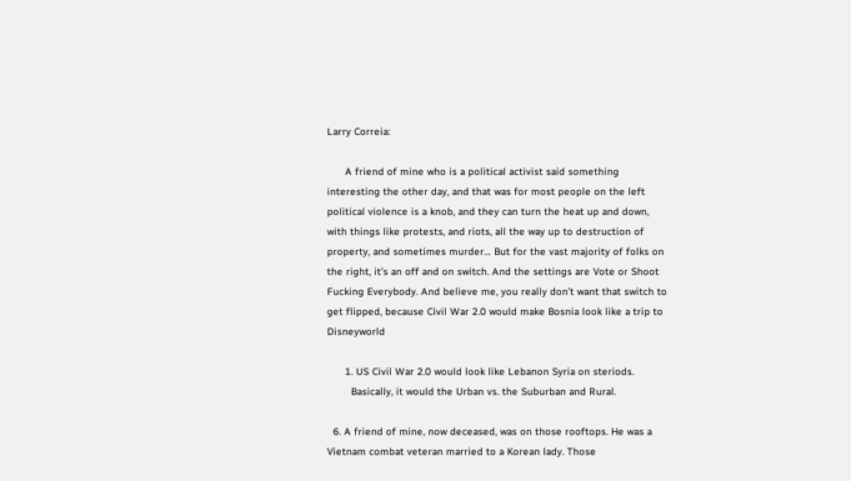Larry Correia:

      A friend of mine who is a political activist said something interesting the other day, and that was for most people on the left political violence is a knob, and they can turn the heat up and down, with things like protests, and riots, all the way up to destruction of property, and sometimes murder… But for the vast majority of folks on the right, it’s an off and on switch. And the settings are Vote or Shoot Fucking Everybody. And believe me, you really don’t want that switch to get flipped, because Civil War 2.0 would make Bosnia look like a trip to Disneyworld

      1. US Civil War 2.0 would look like Lebanon Syria on steriods.
        Basically, it would the Urban vs. the Suburban and Rural.

  6. A friend of mine, now deceased, was on those rooftops. He was a Vietnam combat veteran married to a Korean lady. Those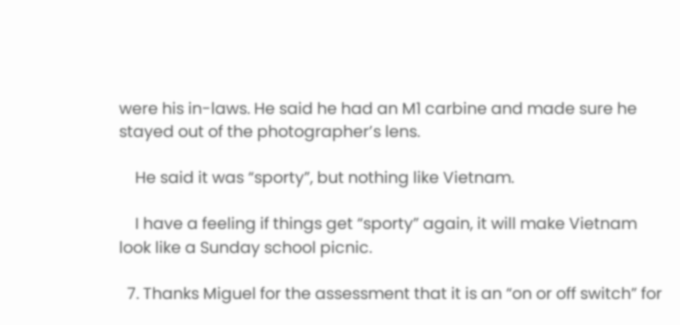were his in-laws. He said he had an M1 carbine and made sure he stayed out of the photographer’s lens.

    He said it was “sporty”, but nothing like Vietnam.

    I have a feeling if things get “sporty” again, it will make Vietnam look like a Sunday school picnic.

  7. Thanks Miguel for the assessment that it is an “on or off switch” for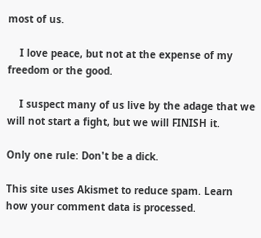most of us.

    I love peace, but not at the expense of my freedom or the good.

    I suspect many of us live by the adage that we will not start a fight, but we will FINISH it.

Only one rule: Don't be a dick.

This site uses Akismet to reduce spam. Learn how your comment data is processed.